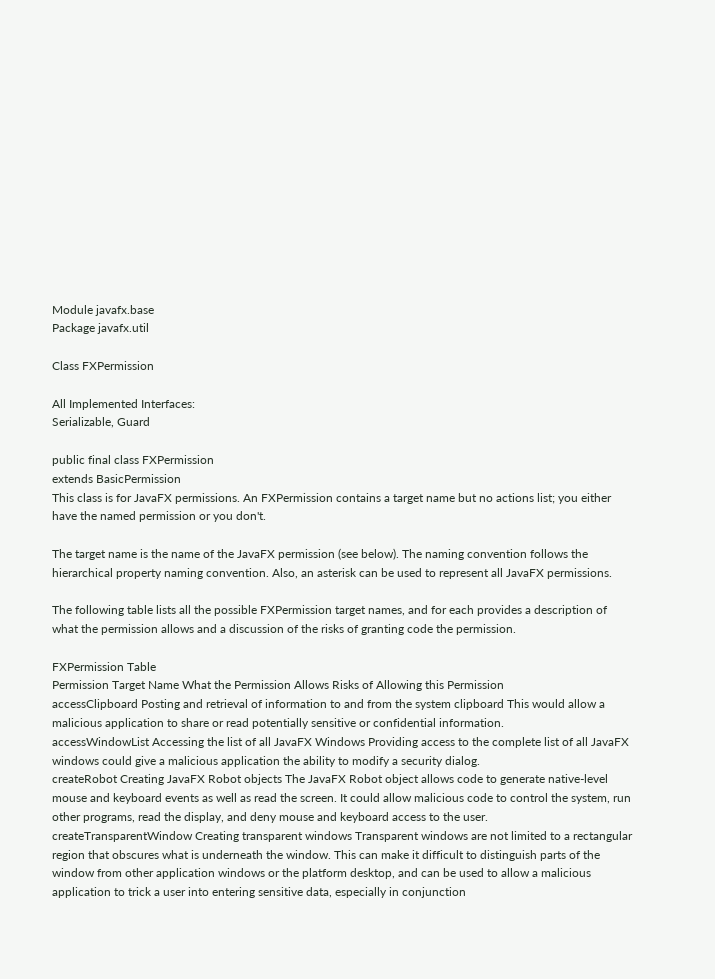Module javafx.base
Package javafx.util

Class FXPermission

All Implemented Interfaces:
Serializable, Guard

public final class FXPermission
extends BasicPermission
This class is for JavaFX permissions. An FXPermission contains a target name but no actions list; you either have the named permission or you don't.

The target name is the name of the JavaFX permission (see below). The naming convention follows the hierarchical property naming convention. Also, an asterisk can be used to represent all JavaFX permissions.

The following table lists all the possible FXPermission target names, and for each provides a description of what the permission allows and a discussion of the risks of granting code the permission.

FXPermission Table
Permission Target Name What the Permission Allows Risks of Allowing this Permission
accessClipboard Posting and retrieval of information to and from the system clipboard This would allow a malicious application to share or read potentially sensitive or confidential information.
accessWindowList Accessing the list of all JavaFX Windows Providing access to the complete list of all JavaFX windows could give a malicious application the ability to modify a security dialog.
createRobot Creating JavaFX Robot objects The JavaFX Robot object allows code to generate native-level mouse and keyboard events as well as read the screen. It could allow malicious code to control the system, run other programs, read the display, and deny mouse and keyboard access to the user.
createTransparentWindow Creating transparent windows Transparent windows are not limited to a rectangular region that obscures what is underneath the window. This can make it difficult to distinguish parts of the window from other application windows or the platform desktop, and can be used to allow a malicious application to trick a user into entering sensitive data, especially in conjunction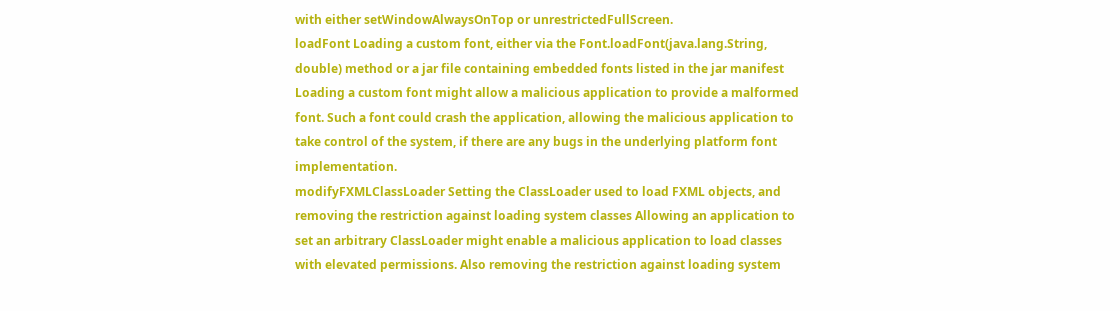with either setWindowAlwaysOnTop or unrestrictedFullScreen.
loadFont Loading a custom font, either via the Font.loadFont(java.lang.String, double) method or a jar file containing embedded fonts listed in the jar manifest Loading a custom font might allow a malicious application to provide a malformed font. Such a font could crash the application, allowing the malicious application to take control of the system, if there are any bugs in the underlying platform font implementation.
modifyFXMLClassLoader Setting the ClassLoader used to load FXML objects, and removing the restriction against loading system classes Allowing an application to set an arbitrary ClassLoader might enable a malicious application to load classes with elevated permissions. Also removing the restriction against loading system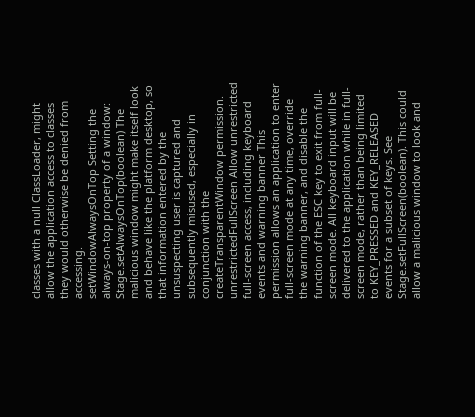classes with a null ClassLoader, might allow the application access to classes they would otherwise be denied from accessing.
setWindowAlwaysOnTop Setting the always-on-top property of a window: Stage.setAlwaysOnTop(boolean) The malicious window might make itself look and behave like the platform desktop, so that information entered by the unsuspecting user is captured and subsequently misused, especially in conjunction with the createTransparentWindow permission.
unrestrictedFullScreen Allow unrestricted full-screen access, including keyboard events and warning banner This permission allows an application to enter full-screen mode at any time, override the warning banner, and disable the function of the ESC key to exit from full-screen mode. All keyboard input will be delivered to the application while in full-screen mode, rather than being limited to KEY_PRESSED and KEY_RELEASED events for a subset of keys. See Stage.setFullScreen(boolean). This could allow a malicious window to look and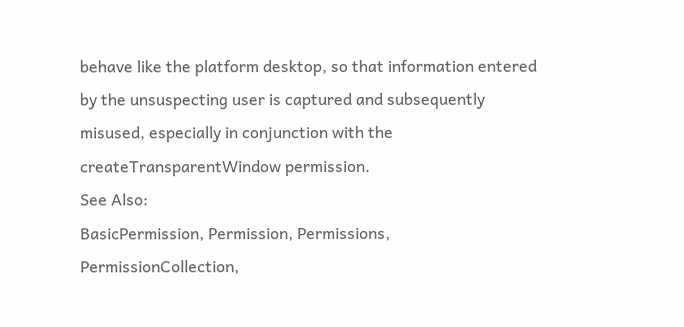behave like the platform desktop, so that information entered by the unsuspecting user is captured and subsequently misused, especially in conjunction with the createTransparentWindow permission.
See Also:
BasicPermission, Permission, Permissions, PermissionCollection,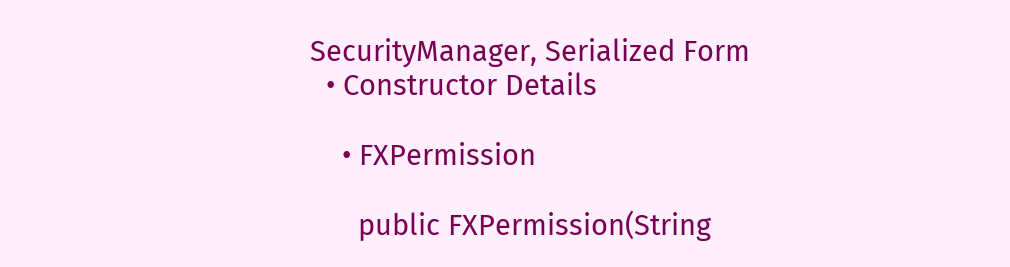SecurityManager, Serialized Form
  • Constructor Details

    • FXPermission

      public FXPermission(String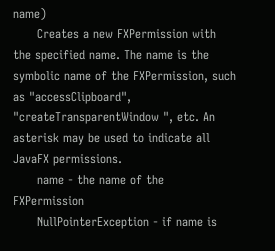name)
      Creates a new FXPermission with the specified name. The name is the symbolic name of the FXPermission, such as "accessClipboard", "createTransparentWindow ", etc. An asterisk may be used to indicate all JavaFX permissions.
      name - the name of the FXPermission
      NullPointerException - if name is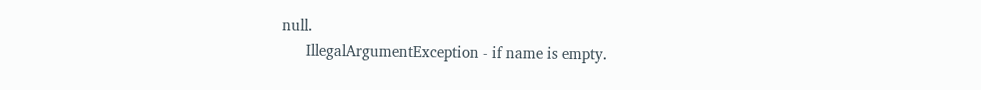null.
      IllegalArgumentException - if name is empty.